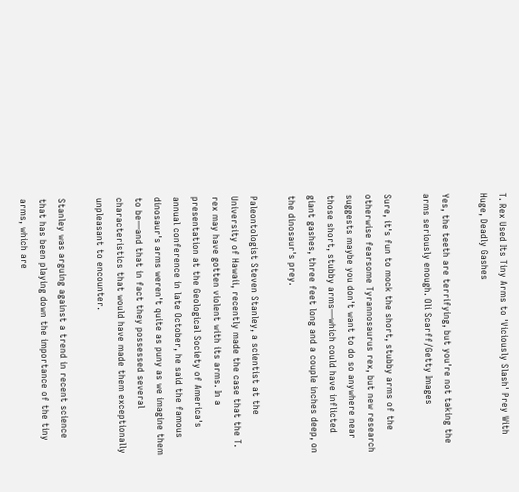T. Rex Used Its Tiny Arms to 'Viciously Slash' Prey With Huge, Deadly Gashes

Yes, the teeth are terrifying, but you're not taking the arms seriously enough. Oli Scarff/Getty Images

Sure, it's fun to mock the short, stubby arms of the otherwise fearsome Tyrannosaurus rex, but new research suggests maybe you don't want to do so anywhere near those short, stubby arms—which could have inflicted giant gashes, three feet long and a couple inches deep, on the dinosaur's prey.

Paleontologist Steven Stanley, a scientist at the University of Hawaii, recently made the case that the T. rex may have gotten violent with its arms. In a presentation at the Geological Society of America's annual conference in late October, he said the famous dinosaur's arms weren't quite as puny as we imagine them to be—and that in fact they possessed several characteristics that would have made them exceptionally unpleasant to encounter.

Stanley was arguing against a trend in recent science that has been playing down the importance of the tiny arms, which are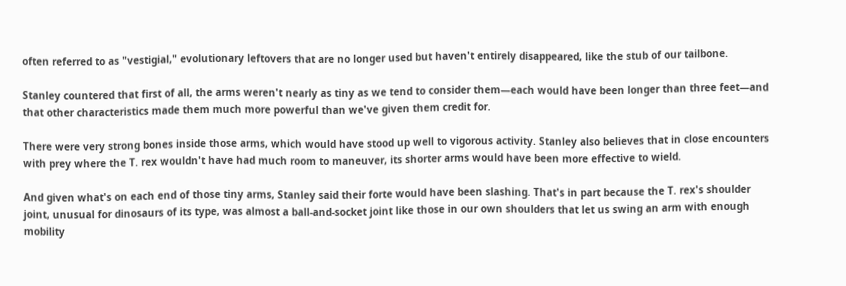often referred to as "vestigial," evolutionary leftovers that are no longer used but haven't entirely disappeared, like the stub of our tailbone.

Stanley countered that first of all, the arms weren't nearly as tiny as we tend to consider them—each would have been longer than three feet—and that other characteristics made them much more powerful than we've given them credit for.

There were very strong bones inside those arms, which would have stood up well to vigorous activity. Stanley also believes that in close encounters with prey where the T. rex wouldn't have had much room to maneuver, its shorter arms would have been more effective to wield.

And given what's on each end of those tiny arms, Stanley said their forte would have been slashing. That's in part because the T. rex's shoulder joint, unusual for dinosaurs of its type, was almost a ball-and-socket joint like those in our own shoulders that let us swing an arm with enough mobility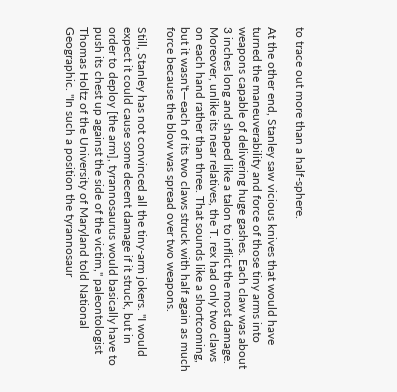to trace out more than a half-sphere.

At the other end, Stanley saw vicious knives that would have turned the maneuverability and force of those tiny arms into weapons capable of delivering huge gashes. Each claw was about 3 inches long and shaped like a talon to inflict the most damage. Moreover, unlike its near relatives, the T. rex had only two claws on each hand rather than three. That sounds like a shortcoming, but it wasn't—each of its two claws struck with half again as much force because the blow was spread over two weapons.

Still, Stanley has not convinced all the tiny-arm jokers. "I would expect it could cause some decent damage if it struck, but in order to deploy [the arm], tyrannosaurus would basically have to push its chest up against the side of the victim," paleontologist Thomas Holtz of the University of Maryland told National Geographic. "In such a position the tyrannosaur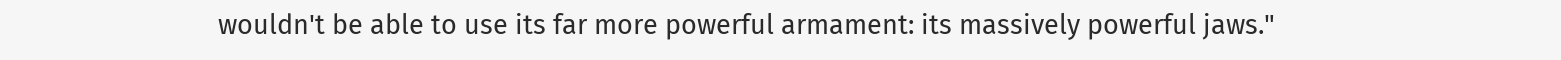wouldn't be able to use its far more powerful armament: its massively powerful jaws."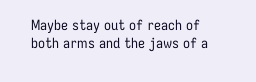Maybe stay out of reach of both arms and the jaws of a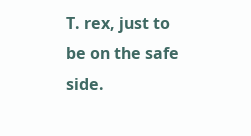T. rex, just to be on the safe side.